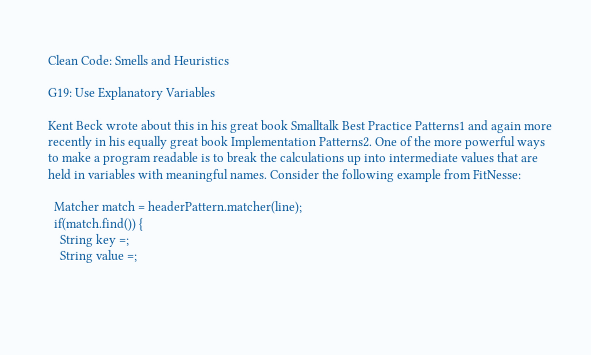Clean Code: Smells and Heuristics

G19: Use Explanatory Variables

Kent Beck wrote about this in his great book Smalltalk Best Practice Patterns1 and again more recently in his equally great book Implementation Patterns2. One of the more powerful ways to make a program readable is to break the calculations up into intermediate values that are held in variables with meaningful names. Consider the following example from FitNesse:

  Matcher match = headerPattern.matcher(line);
  if(match.find()) {
    String key =;
    String value =;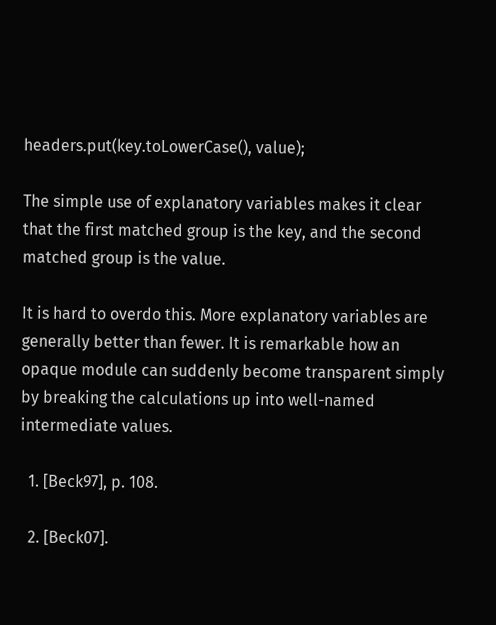headers.put(key.toLowerCase(), value);

The simple use of explanatory variables makes it clear that the first matched group is the key, and the second matched group is the value.

It is hard to overdo this. More explanatory variables are generally better than fewer. It is remarkable how an opaque module can suddenly become transparent simply by breaking the calculations up into well-named intermediate values.

  1. [Beck97], p. 108.

  2. [Beck07].